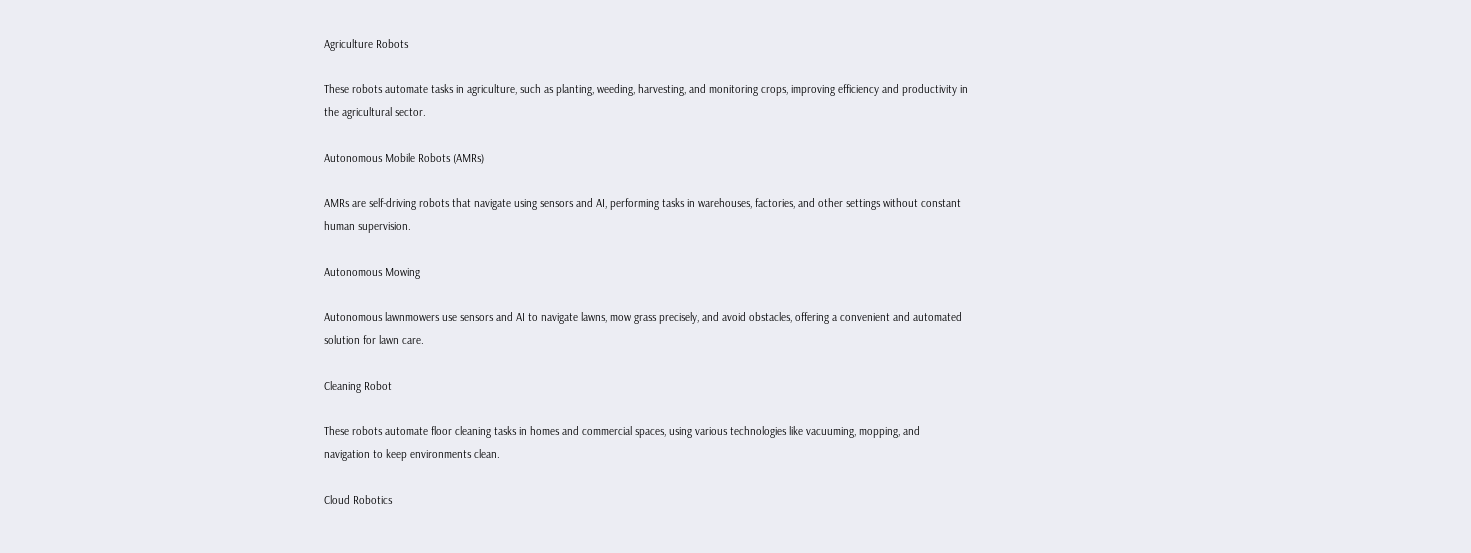Agriculture Robots

These robots automate tasks in agriculture, such as planting, weeding, harvesting, and monitoring crops, improving efficiency and productivity in the agricultural sector.

Autonomous Mobile Robots (AMRs)

AMRs are self-driving robots that navigate using sensors and AI, performing tasks in warehouses, factories, and other settings without constant human supervision.

Autonomous Mowing

Autonomous lawnmowers use sensors and AI to navigate lawns, mow grass precisely, and avoid obstacles, offering a convenient and automated solution for lawn care.

Cleaning Robot

These robots automate floor cleaning tasks in homes and commercial spaces, using various technologies like vacuuming, mopping, and navigation to keep environments clean.

Cloud Robotics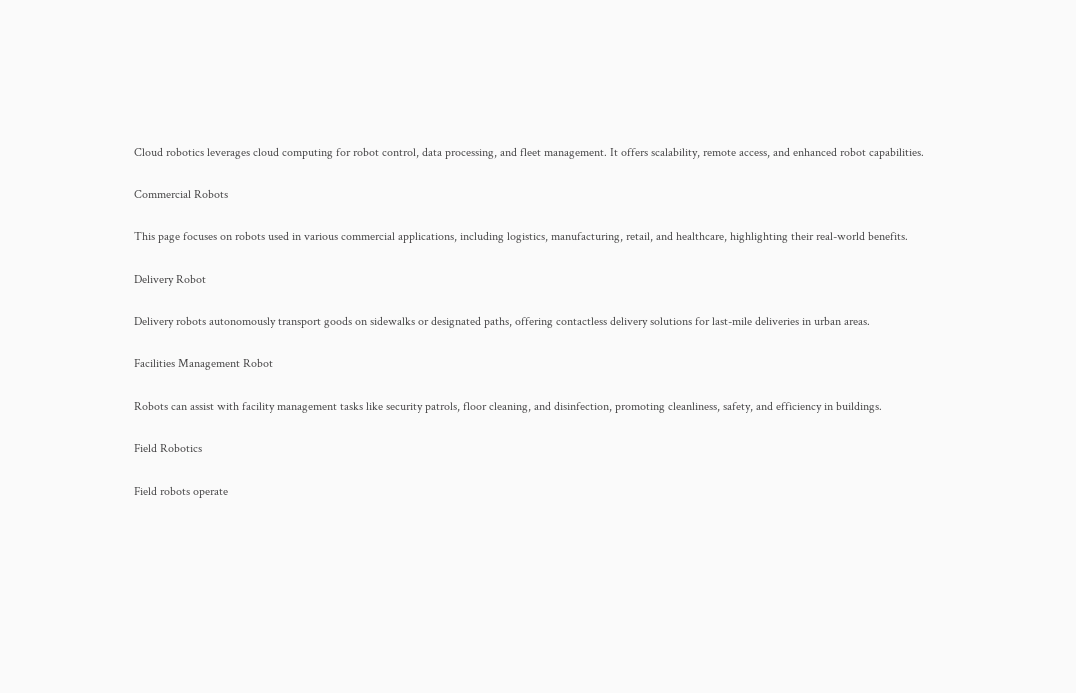Cloud robotics leverages cloud computing for robot control, data processing, and fleet management. It offers scalability, remote access, and enhanced robot capabilities.

Commercial Robots

This page focuses on robots used in various commercial applications, including logistics, manufacturing, retail, and healthcare, highlighting their real-world benefits.

Delivery Robot

Delivery robots autonomously transport goods on sidewalks or designated paths, offering contactless delivery solutions for last-mile deliveries in urban areas.

Facilities Management Robot

Robots can assist with facility management tasks like security patrols, floor cleaning, and disinfection, promoting cleanliness, safety, and efficiency in buildings.

Field Robotics

Field robots operate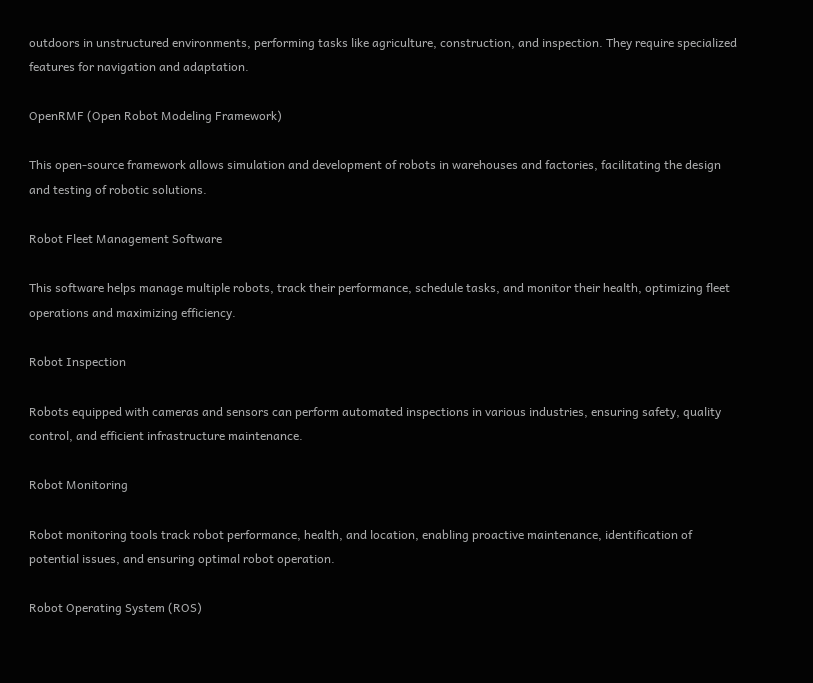outdoors in unstructured environments, performing tasks like agriculture, construction, and inspection. They require specialized features for navigation and adaptation.

OpenRMF (Open Robot Modeling Framework)

This open-source framework allows simulation and development of robots in warehouses and factories, facilitating the design and testing of robotic solutions.

Robot Fleet Management Software

This software helps manage multiple robots, track their performance, schedule tasks, and monitor their health, optimizing fleet operations and maximizing efficiency.

Robot Inspection

Robots equipped with cameras and sensors can perform automated inspections in various industries, ensuring safety, quality control, and efficient infrastructure maintenance.

Robot Monitoring

Robot monitoring tools track robot performance, health, and location, enabling proactive maintenance, identification of potential issues, and ensuring optimal robot operation.

Robot Operating System (ROS)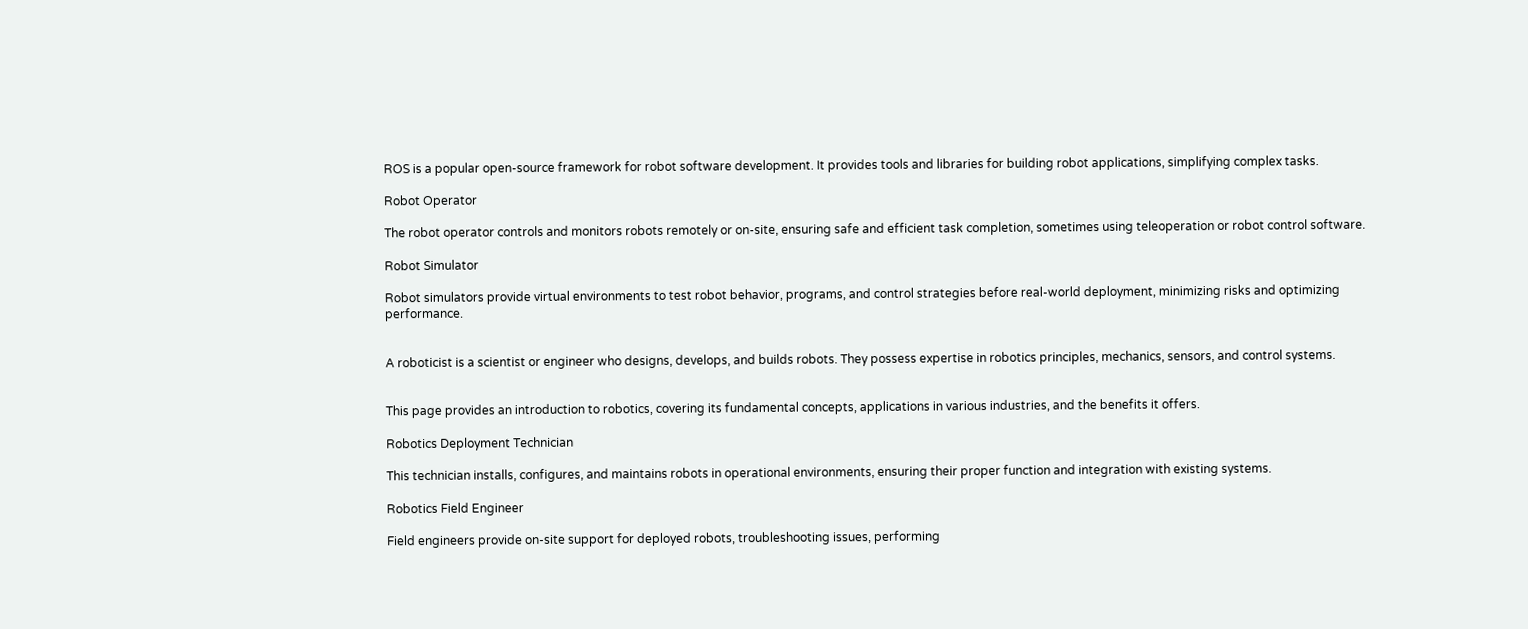ROS is a popular open-source framework for robot software development. It provides tools and libraries for building robot applications, simplifying complex tasks.

Robot Operator

The robot operator controls and monitors robots remotely or on-site, ensuring safe and efficient task completion, sometimes using teleoperation or robot control software.

Robot Simulator

Robot simulators provide virtual environments to test robot behavior, programs, and control strategies before real-world deployment, minimizing risks and optimizing performance.


A roboticist is a scientist or engineer who designs, develops, and builds robots. They possess expertise in robotics principles, mechanics, sensors, and control systems.


This page provides an introduction to robotics, covering its fundamental concepts, applications in various industries, and the benefits it offers.

Robotics Deployment Technician

This technician installs, configures, and maintains robots in operational environments, ensuring their proper function and integration with existing systems.

Robotics Field Engineer

Field engineers provide on-site support for deployed robots, troubleshooting issues, performing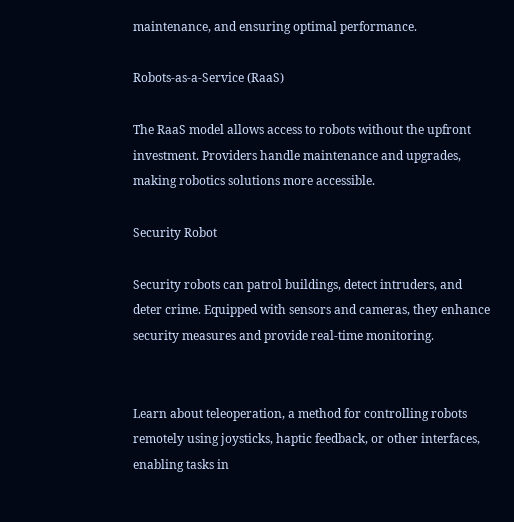maintenance, and ensuring optimal performance.

Robots-as-a-Service (RaaS)

The RaaS model allows access to robots without the upfront investment. Providers handle maintenance and upgrades, making robotics solutions more accessible.

Security Robot

Security robots can patrol buildings, detect intruders, and deter crime. Equipped with sensors and cameras, they enhance security measures and provide real-time monitoring.


Learn about teleoperation, a method for controlling robots remotely using joysticks, haptic feedback, or other interfaces, enabling tasks in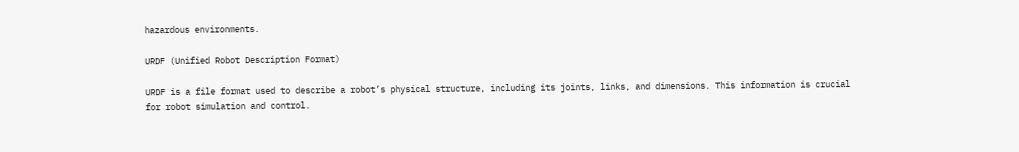hazardous environments.

URDF (Unified Robot Description Format)

URDF is a file format used to describe a robot’s physical structure, including its joints, links, and dimensions. This information is crucial for robot simulation and control.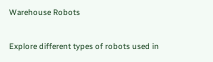Warehouse Robots

Explore different types of robots used in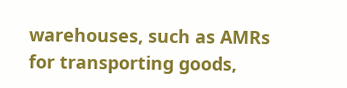warehouses, such as AMRs for transporting goods,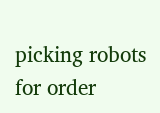picking robots for order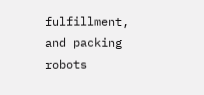fulfillment, and packing robots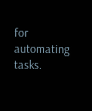for automating tasks.